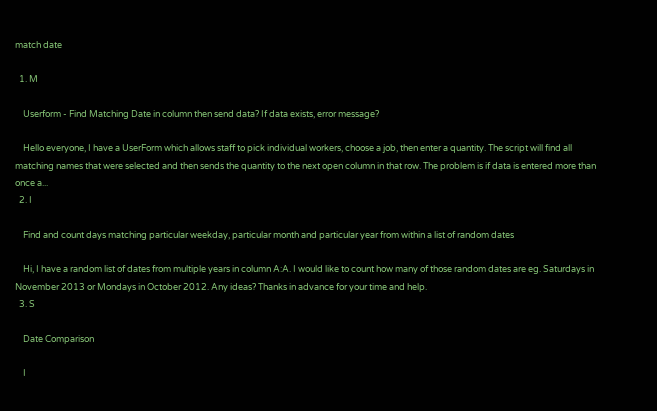match date

  1. M

    Userform - Find Matching Date in column then send data? If data exists, error message?

    Hello everyone, I have a UserForm which allows staff to pick individual workers, choose a job, then enter a quantity. The script will find all matching names that were selected and then sends the quantity to the next open column in that row. The problem is if data is entered more than once a...
  2. I

    Find and count days matching particular weekday, particular month and particular year from within a list of random dates

    Hi, I have a random list of dates from multiple years in column A:A. I would like to count how many of those random dates are eg. Saturdays in November 2013 or Mondays in October 2012. Any ideas? Thanks in advance for your time and help.
  3. S

    Date Comparison

    I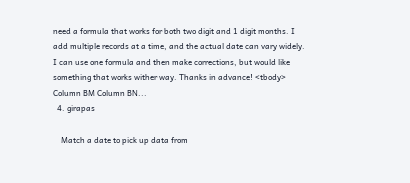need a formula that works for both two digit and 1 digit months. I add multiple records at a time, and the actual date can vary widely. I can use one formula and then make corrections, but would like something that works wither way. Thanks in advance! <tbody> Column BM Column BN...
  4. girapas

    Match a date to pick up data from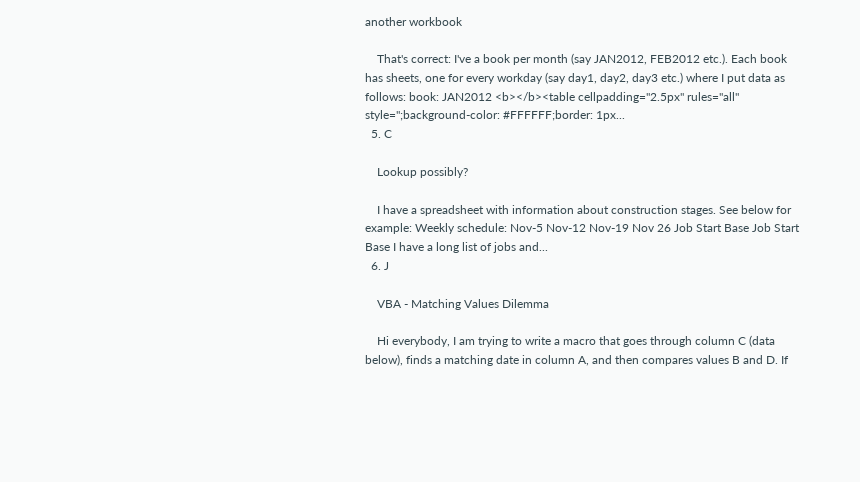another workbook

    That's correct: I've a book per month (say JAN2012, FEB2012 etc.). Each book has sheets, one for every workday (say day1, day2, day3 etc.) where I put data as follows: book: JAN2012 <b></b><table cellpadding="2.5px" rules="all" style=";background-color: #FFFFFF;border: 1px...
  5. C

    Lookup possibly?

    I have a spreadsheet with information about construction stages. See below for example: Weekly schedule: Nov-5 Nov-12 Nov-19 Nov 26 Job Start Base Job Start Base I have a long list of jobs and...
  6. J

    VBA - Matching Values Dilemma

    Hi everybody, I am trying to write a macro that goes through column C (data below), finds a matching date in column A, and then compares values B and D. If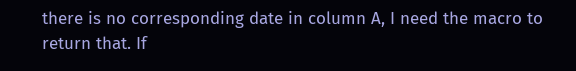there is no corresponding date in column A, I need the macro to return that. If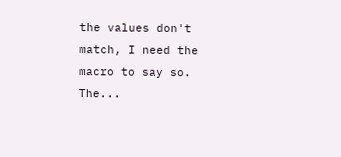the values don't match, I need the macro to say so. The...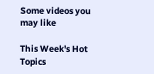Some videos you may like

This Week's Hot Topics